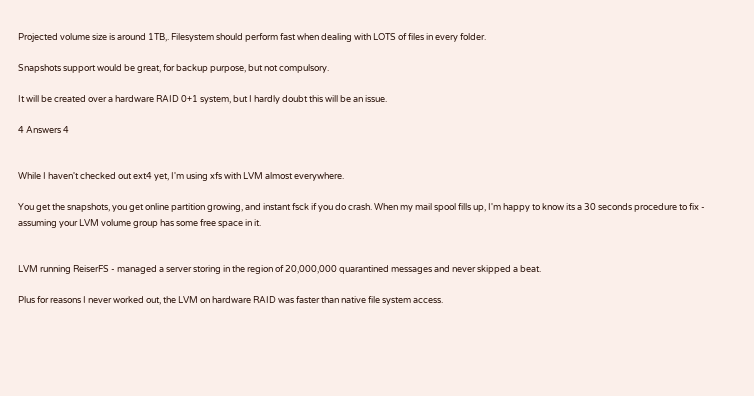Projected volume size is around 1TB,. Filesystem should perform fast when dealing with LOTS of files in every folder.

Snapshots support would be great, for backup purpose, but not compulsory.

It will be created over a hardware RAID 0+1 system, but I hardly doubt this will be an issue.

4 Answers 4


While I haven't checked out ext4 yet, I'm using xfs with LVM almost everywhere.

You get the snapshots, you get online partition growing, and instant fsck if you do crash. When my mail spool fills up, I'm happy to know its a 30 seconds procedure to fix - assuming your LVM volume group has some free space in it.


LVM running ReiserFS - managed a server storing in the region of 20,000,000 quarantined messages and never skipped a beat.

Plus for reasons I never worked out, the LVM on hardware RAID was faster than native file system access.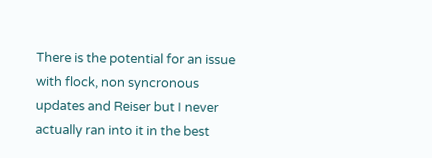There is the potential for an issue with flock, non syncronous updates and Reiser but I never actually ran into it in the best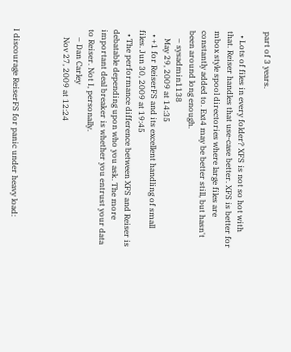part of 3 years.

  • Lots of files in every folder? XFS is not so hot with that. Reiser handles that use-case better. XFS is better for mbox style spool directories where large files are constantly added to. Ext4 may be better still, but hasn't been around long enough.
    – sysadmin1138
    May 29, 2009 at 14:35
  • +1 for ReiserFS and its excellent handling of small files. Jun 30, 2009 at 19:45
  • The performance difference between XFS and Reiser is debatable depending upon who you ask. The more important deal breaker is whether you entrust your data to Reiser. Not I, personally.
    – Dan Carley
    Nov 27, 2009 at 12:24



I discourage ReiserFS for panic under heavy load: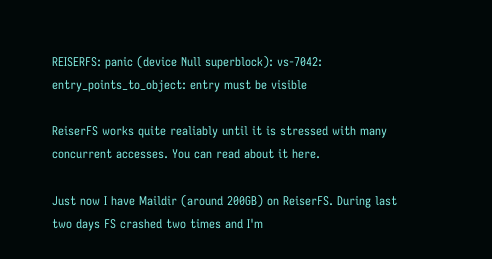REISERFS: panic (device Null superblock): vs-7042: entry_points_to_object: entry must be visible

ReiserFS works quite realiably until it is stressed with many concurrent accesses. You can read about it here.

Just now I have Maildir (around 200GB) on ReiserFS. During last two days FS crashed two times and I'm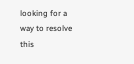looking for a way to resolve this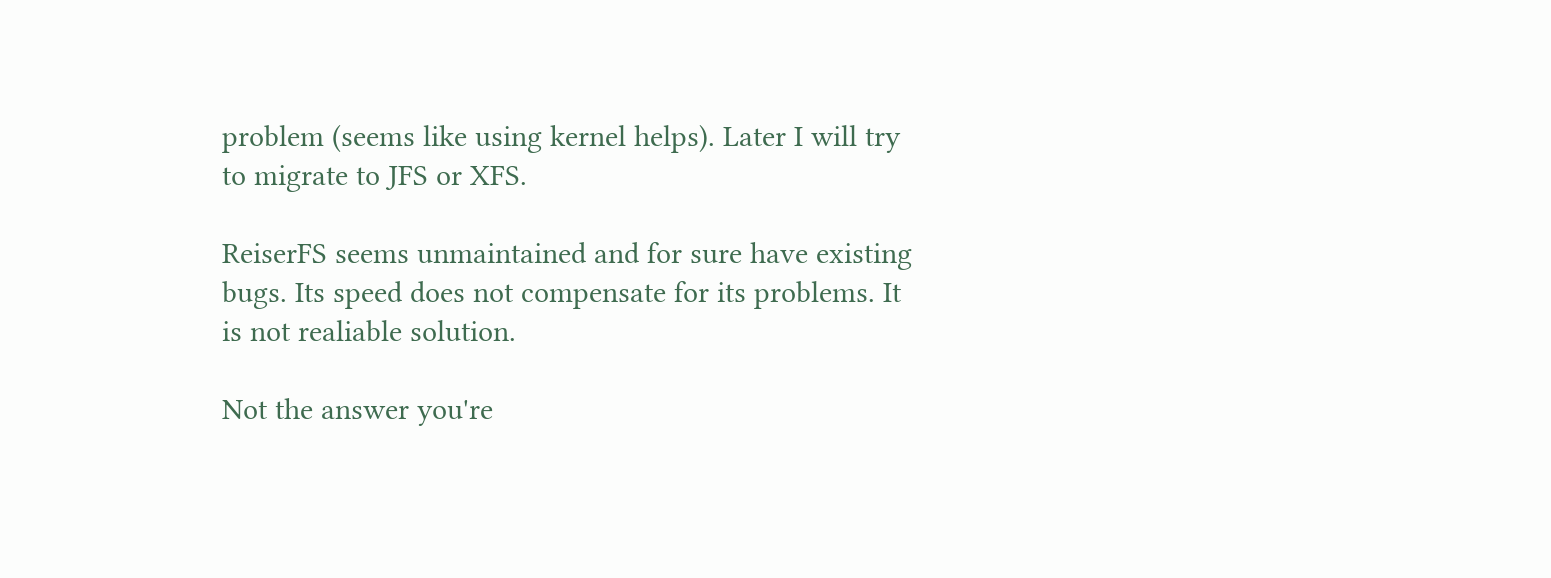problem (seems like using kernel helps). Later I will try to migrate to JFS or XFS.

ReiserFS seems unmaintained and for sure have existing bugs. Its speed does not compensate for its problems. It is not realiable solution.

Not the answer you're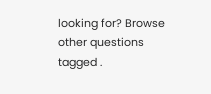looking for? Browse other questions tagged .